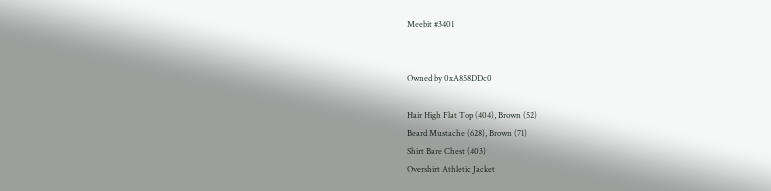Meebit #3401


Owned by 0xA858DDc0

Hair High Flat Top (404), Brown (52)
Beard Mustache (628), Brown (71)
Shirt Bare Chest (403)
Overshirt Athletic Jacket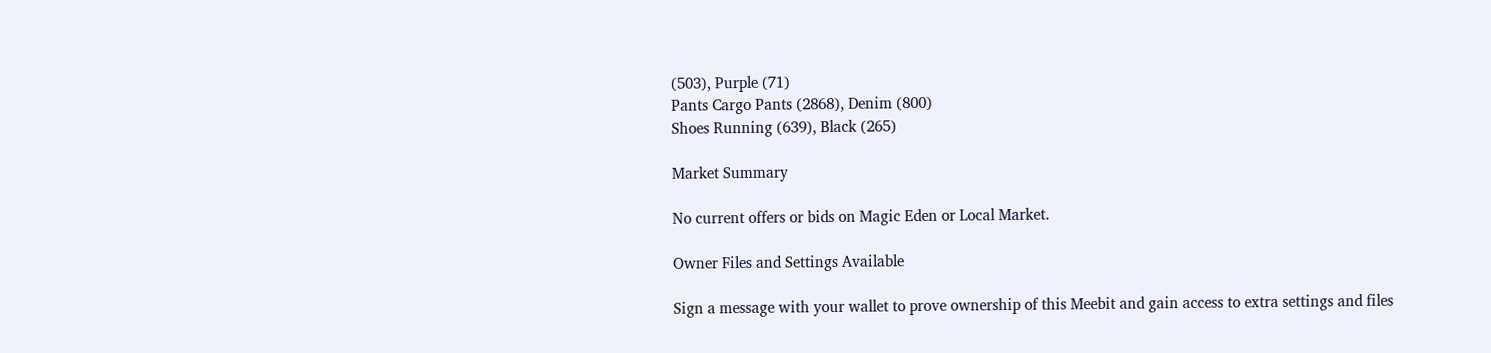(503), Purple (71)
Pants Cargo Pants (2868), Denim (800)
Shoes Running (639), Black (265)

Market Summary

No current offers or bids on Magic Eden or Local Market.

Owner Files and Settings Available

Sign a message with your wallet to prove ownership of this Meebit and gain access to extra settings and files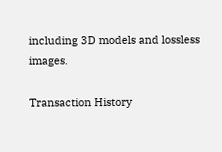including 3D models and lossless images.

Transaction History